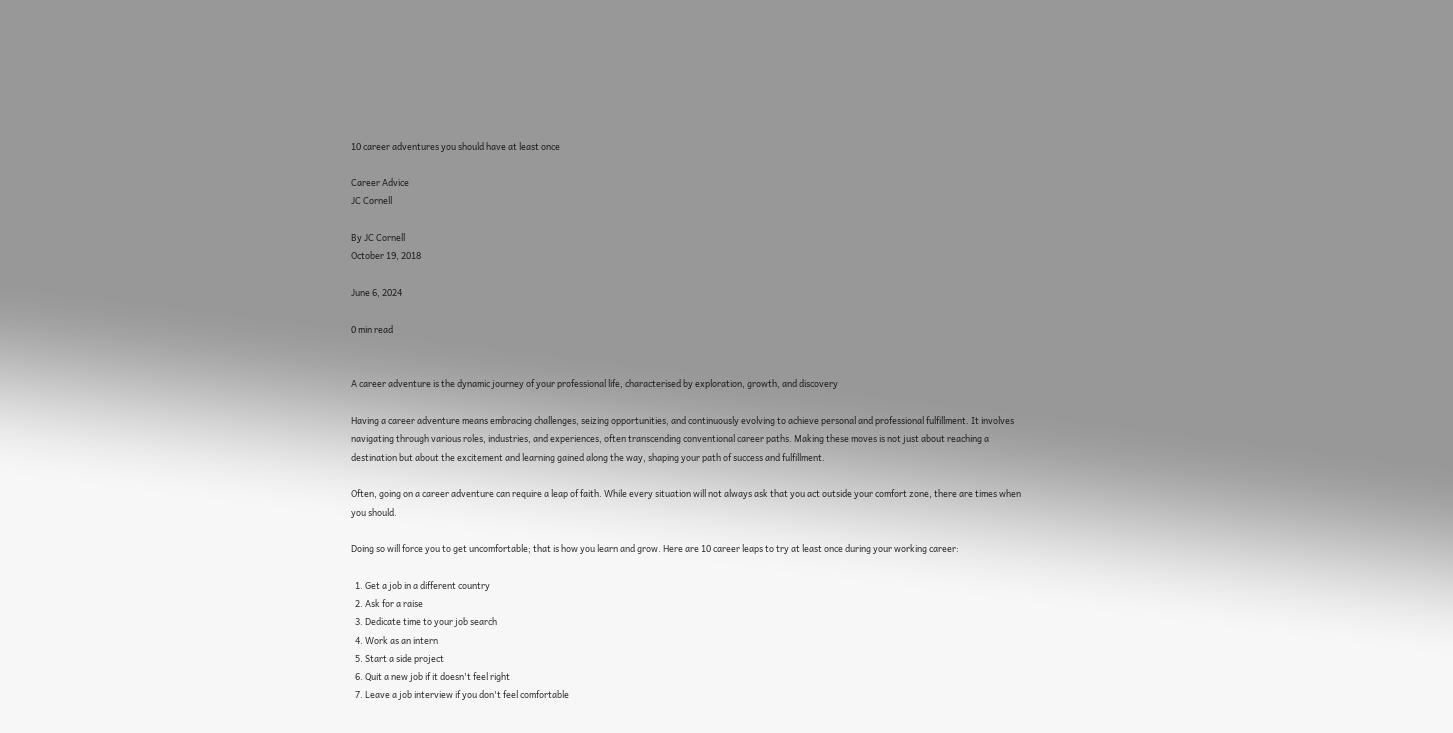10 career adventures you should have at least once

Career Advice
JC Cornell

By JC Cornell
October 19, 2018

June 6, 2024

0 min read


A career adventure is the dynamic journey of your professional life, characterised by exploration, growth, and discovery

Having a career adventure means embracing challenges, seizing opportunities, and continuously evolving to achieve personal and professional fulfillment. It involves navigating through various roles, industries, and experiences, often transcending conventional career paths. Making these moves is not just about reaching a destination but about the excitement and learning gained along the way, shaping your path of success and fulfillment.

Often, going on a career adventure can require a leap of faith. While every situation will not always ask that you act outside your comfort zone, there are times when you should.

Doing so will force you to get uncomfortable; that is how you learn and grow. Here are 10 career leaps to try at least once during your working career:

  1. Get a job in a different country
  2. Ask for a raise
  3. Dedicate time to your job search
  4. Work as an intern
  5. Start a side project
  6. Quit a new job if it doesn't feel right
  7. Leave a job interview if you don't feel comfortable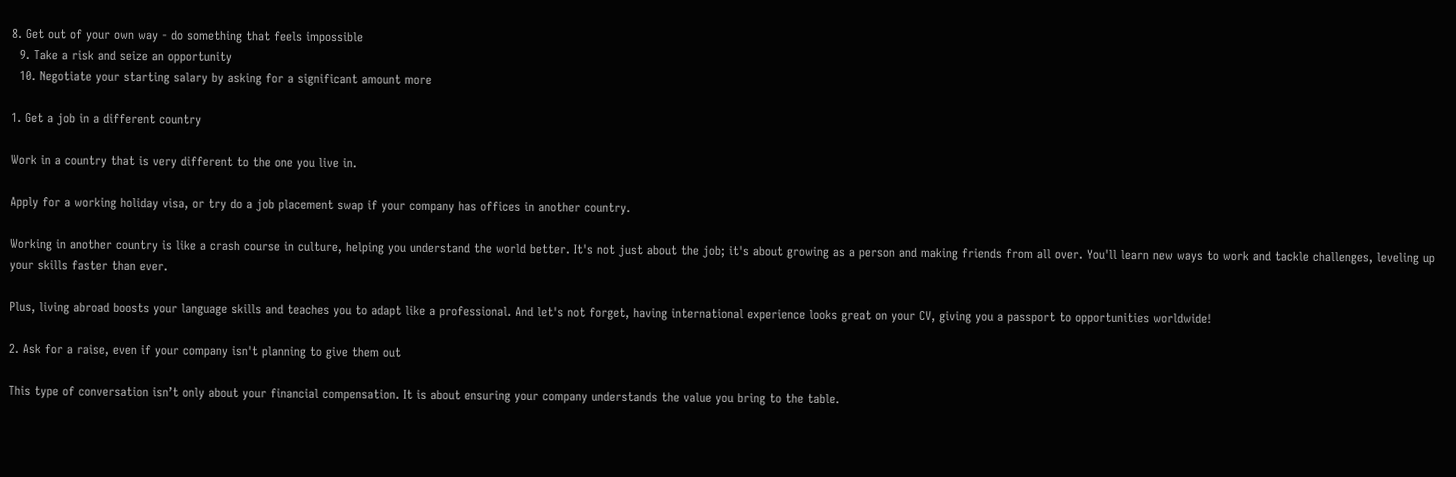8. Get out of your own way - do something that feels impossible
  9. Take a risk and seize an opportunity
  10. Negotiate your starting salary by asking for a significant amount more

1. Get a job in a different country

Work in a country that is very different to the one you live in.

Apply for a working holiday visa, or try do a job placement swap if your company has offices in another country.

Working in another country is like a crash course in culture, helping you understand the world better. It's not just about the job; it's about growing as a person and making friends from all over. You'll learn new ways to work and tackle challenges, leveling up your skills faster than ever.

Plus, living abroad boosts your language skills and teaches you to adapt like a professional. And let's not forget, having international experience looks great on your CV, giving you a passport to opportunities worldwide!

2. Ask for a raise, even if your company isn't planning to give them out

This type of conversation isn’t only about your financial compensation. It is about ensuring your company understands the value you bring to the table.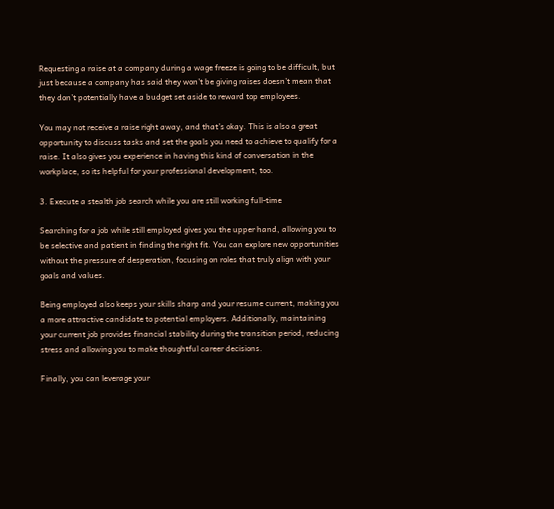Requesting a raise at a company during a wage freeze is going to be difficult, but just because a company has said they won’t be giving raises doesn’t mean that they don’t potentially have a budget set aside to reward top employees.

You may not receive a raise right away, and that’s okay. This is also a great opportunity to discuss tasks and set the goals you need to achieve to qualify for a raise. It also gives you experience in having this kind of conversation in the workplace, so its helpful for your professional development, too.

3. Execute a stealth job search while you are still working full-time

Searching for a job while still employed gives you the upper hand, allowing you to be selective and patient in finding the right fit. You can explore new opportunities without the pressure of desperation, focusing on roles that truly align with your goals and values.

Being employed also keeps your skills sharp and your resume current, making you a more attractive candidate to potential employers. Additionally, maintaining your current job provides financial stability during the transition period, reducing stress and allowing you to make thoughtful career decisions.

Finally, you can leverage your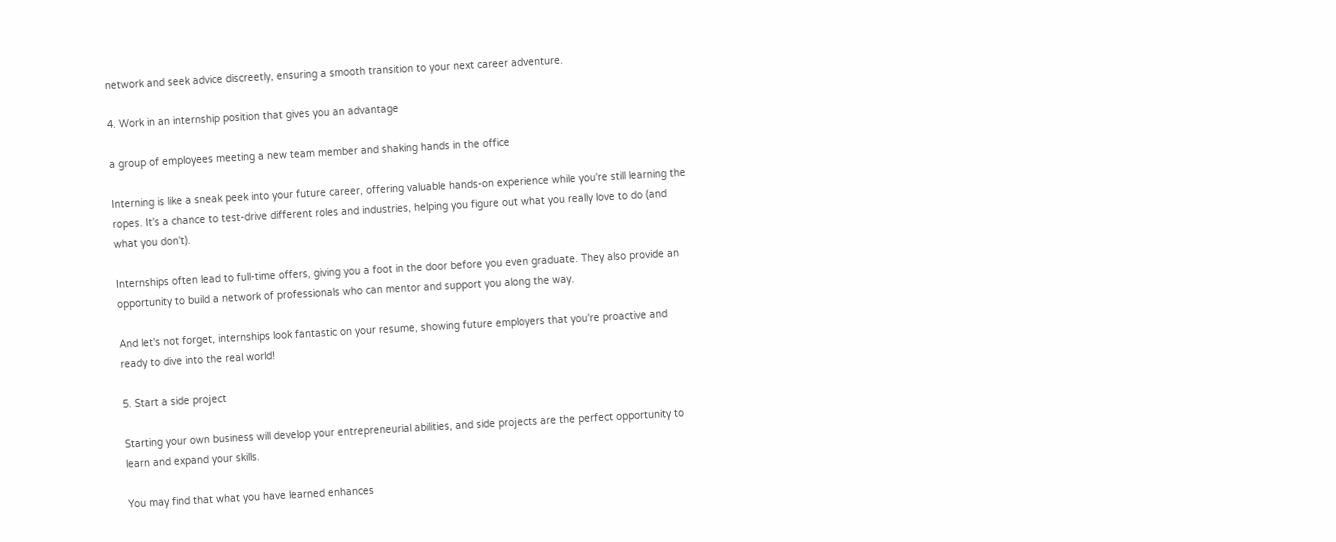network and seek advice discreetly, ensuring a smooth transition to your next career adventure.

4. Work in an internship position that gives you an advantage

a group of employees meeting a new team member and shaking hands in the office

Interning is like a sneak peek into your future career, offering valuable hands-on experience while you're still learning the ropes. It's a chance to test-drive different roles and industries, helping you figure out what you really love to do (and what you don't).

Internships often lead to full-time offers, giving you a foot in the door before you even graduate. They also provide an opportunity to build a network of professionals who can mentor and support you along the way.

And let's not forget, internships look fantastic on your resume, showing future employers that you're proactive and ready to dive into the real world!

5. Start a side project

Starting your own business will develop your entrepreneurial abilities, and side projects are the perfect opportunity to learn and expand your skills.

You may find that what you have learned enhances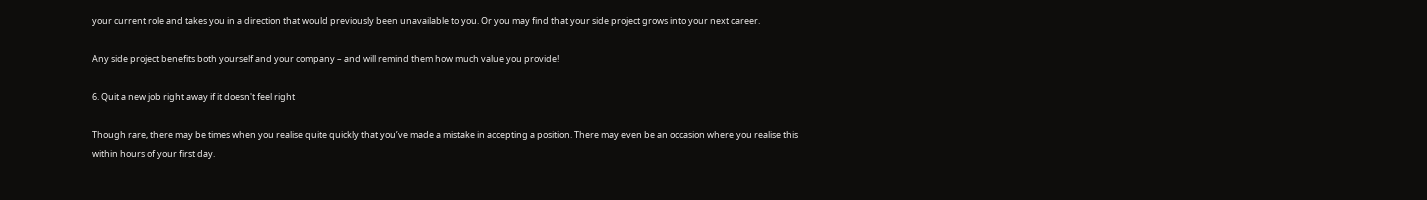your current role and takes you in a direction that would previously been unavailable to you. Or you may find that your side project grows into your next career.

Any side project benefits both yourself and your company – and will remind them how much value you provide!

6. Quit a new job right away if it doesn't feel right

Though rare, there may be times when you realise quite quickly that you’ve made a mistake in accepting a position. There may even be an occasion where you realise this within hours of your first day.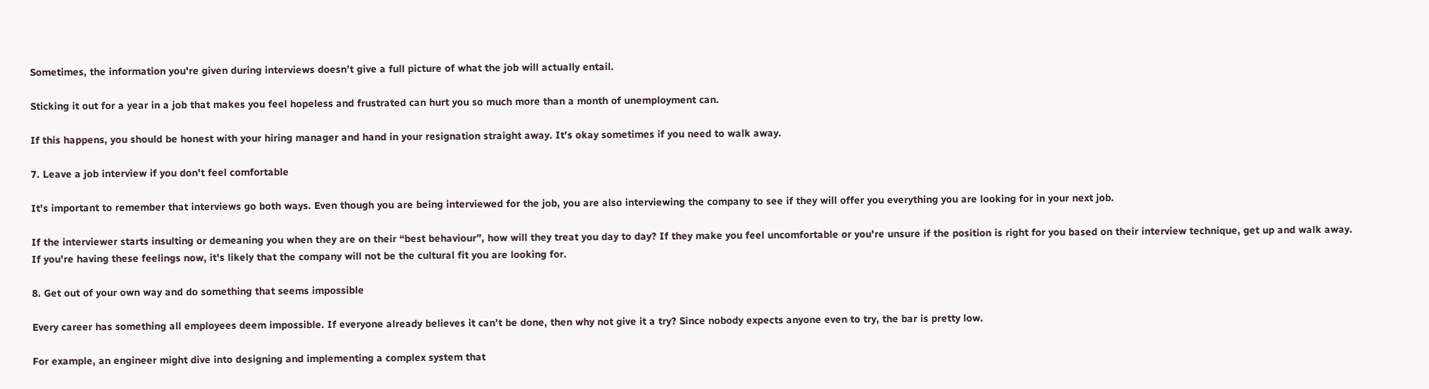Sometimes, the information you're given during interviews doesn’t give a full picture of what the job will actually entail.

Sticking it out for a year in a job that makes you feel hopeless and frustrated can hurt you so much more than a month of unemployment can.

If this happens, you should be honest with your hiring manager and hand in your resignation straight away. It's okay sometimes if you need to walk away.

7. Leave a job interview if you don't feel comfortable

It's important to remember that interviews go both ways. Even though you are being interviewed for the job, you are also interviewing the company to see if they will offer you everything you are looking for in your next job.

If the interviewer starts insulting or demeaning you when they are on their “best behaviour”, how will they treat you day to day? If they make you feel uncomfortable or you're unsure if the position is right for you based on their interview technique, get up and walk away. If you're having these feelings now, it's likely that the company will not be the cultural fit you are looking for.

8. Get out of your own way and do something that seems impossible

Every career has something all employees deem impossible. If everyone already believes it can’t be done, then why not give it a try? Since nobody expects anyone even to try, the bar is pretty low.

For example, an engineer might dive into designing and implementing a complex system that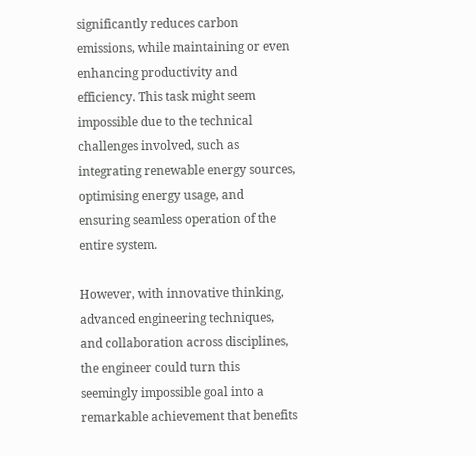significantly reduces carbon emissions, while maintaining or even enhancing productivity and efficiency. This task might seem impossible due to the technical challenges involved, such as integrating renewable energy sources, optimising energy usage, and ensuring seamless operation of the entire system.

However, with innovative thinking, advanced engineering techniques, and collaboration across disciplines, the engineer could turn this seemingly impossible goal into a remarkable achievement that benefits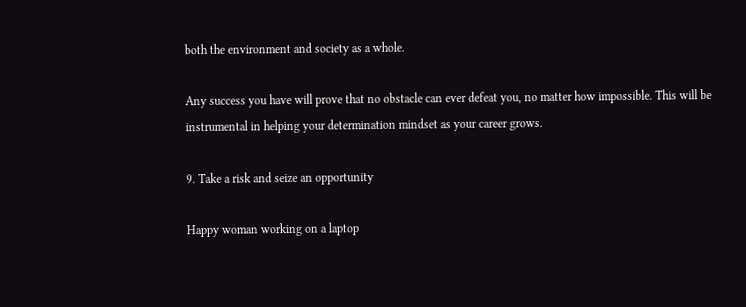both the environment and society as a whole.

Any success you have will prove that no obstacle can ever defeat you, no matter how impossible. This will be instrumental in helping your determination mindset as your career grows.

9. Take a risk and seize an opportunity

Happy woman working on a laptop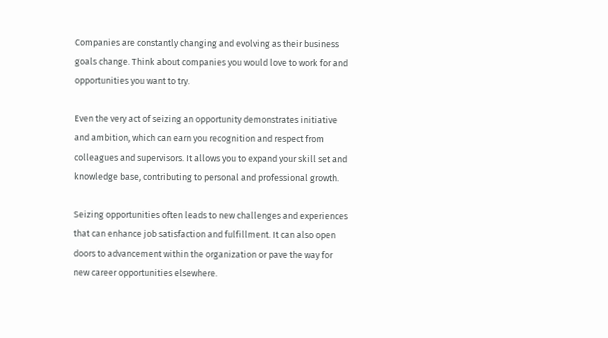Companies are constantly changing and evolving as their business goals change. Think about companies you would love to work for and opportunities you want to try.

Even the very act of seizing an opportunity demonstrates initiative and ambition, which can earn you recognition and respect from colleagues and supervisors. It allows you to expand your skill set and knowledge base, contributing to personal and professional growth.

Seizing opportunities often leads to new challenges and experiences that can enhance job satisfaction and fulfillment. It can also open doors to advancement within the organization or pave the way for new career opportunities elsewhere.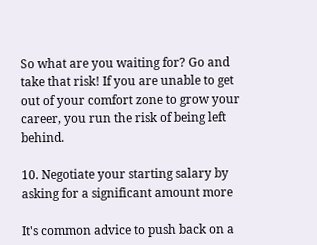So what are you waiting for? Go and take that risk! If you are unable to get out of your comfort zone to grow your career, you run the risk of being left behind.

10. Negotiate your starting salary by asking for a significant amount more

It's common advice to push back on a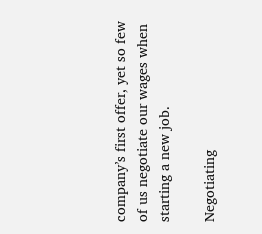company’s first offer, yet so few of us negotiate our wages when starting a new job.

Negotiating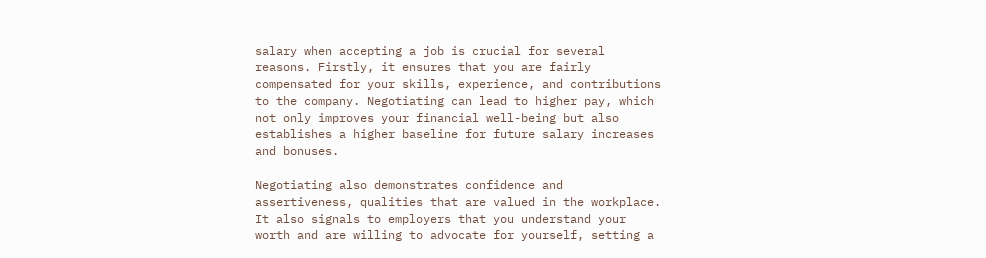salary when accepting a job is crucial for several reasons. Firstly, it ensures that you are fairly compensated for your skills, experience, and contributions to the company. Negotiating can lead to higher pay, which not only improves your financial well-being but also establishes a higher baseline for future salary increases and bonuses.

Negotiating also demonstrates confidence and assertiveness, qualities that are valued in the workplace. It also signals to employers that you understand your worth and are willing to advocate for yourself, setting a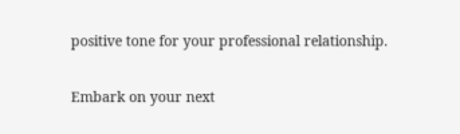positive tone for your professional relationship.

Embark on your next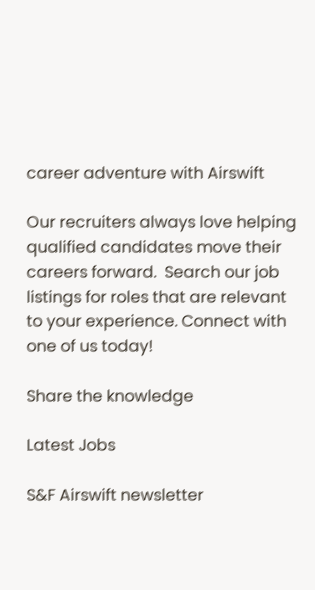career adventure with Airswift

Our recruiters always love helping qualified candidates move their careers forward.  Search our job listings for roles that are relevant to your experience. Connect with one of us today!

Share the knowledge

Latest Jobs

S&F Airswift newsletter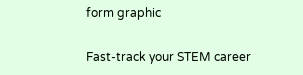form graphic

Fast-track your STEM career